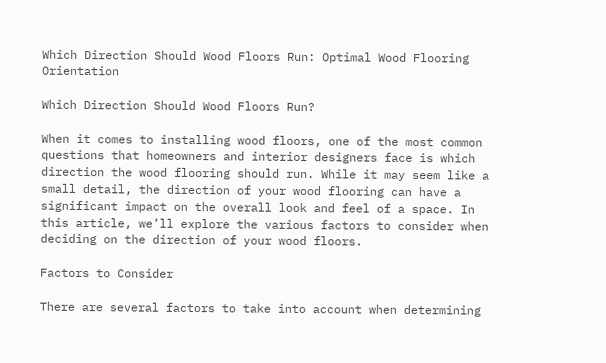Which Direction Should Wood Floors Run: Optimal Wood Flooring Orientation

Which Direction Should Wood Floors Run?

When it comes to installing wood floors, one of the most common questions that homeowners and interior designers face is which direction the wood flooring should run. While it may seem like a small detail, the direction of your wood flooring can have a significant impact on the overall look and feel of a space. In this article, we’ll explore the various factors to consider when deciding on the direction of your wood floors.

Factors to Consider

There are several factors to take into account when determining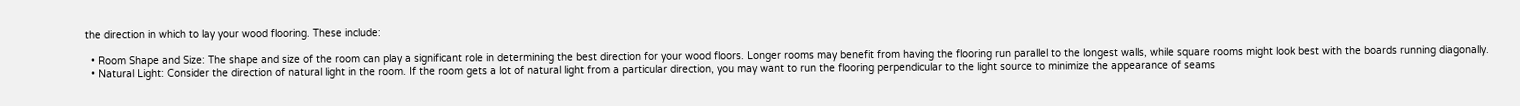the direction in which to lay your wood flooring. These include:

  • Room Shape and Size: The shape and size of the room can play a significant role in determining the best direction for your wood floors. Longer rooms may benefit from having the flooring run parallel to the longest walls, while square rooms might look best with the boards running diagonally.
  • Natural Light: Consider the direction of natural light in the room. If the room gets a lot of natural light from a particular direction, you may want to run the flooring perpendicular to the light source to minimize the appearance of seams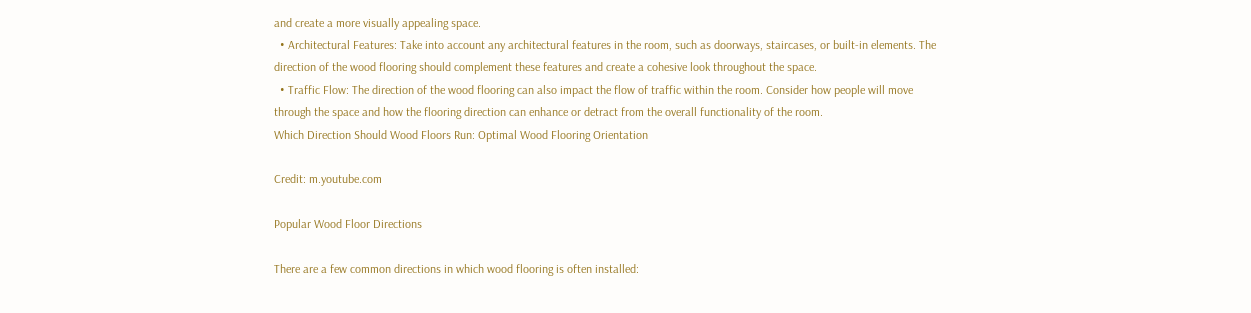and create a more visually appealing space.
  • Architectural Features: Take into account any architectural features in the room, such as doorways, staircases, or built-in elements. The direction of the wood flooring should complement these features and create a cohesive look throughout the space.
  • Traffic Flow: The direction of the wood flooring can also impact the flow of traffic within the room. Consider how people will move through the space and how the flooring direction can enhance or detract from the overall functionality of the room.
Which Direction Should Wood Floors Run: Optimal Wood Flooring Orientation

Credit: m.youtube.com

Popular Wood Floor Directions

There are a few common directions in which wood flooring is often installed: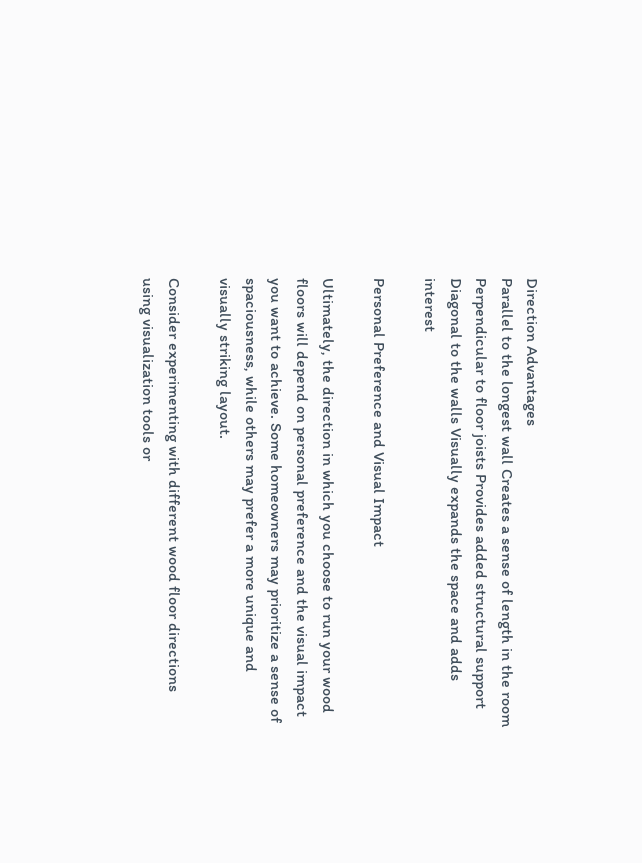Direction Advantages
Parallel to the longest wall Creates a sense of length in the room
Perpendicular to floor joists Provides added structural support
Diagonal to the walls Visually expands the space and adds interest

Personal Preference and Visual Impact

Ultimately, the direction in which you choose to run your wood floors will depend on personal preference and the visual impact you want to achieve. Some homeowners may prioritize a sense of spaciousness, while others may prefer a more unique and visually striking layout.

Consider experimenting with different wood floor directions using visualization tools or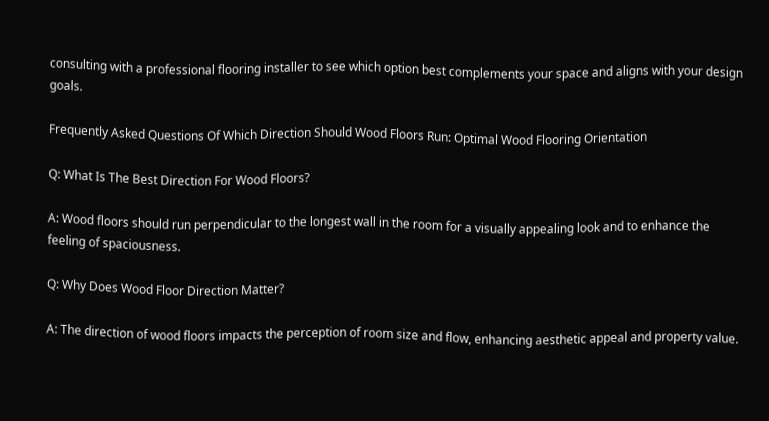consulting with a professional flooring installer to see which option best complements your space and aligns with your design goals.

Frequently Asked Questions Of Which Direction Should Wood Floors Run: Optimal Wood Flooring Orientation

Q: What Is The Best Direction For Wood Floors?

A: Wood floors should run perpendicular to the longest wall in the room for a visually appealing look and to enhance the feeling of spaciousness.

Q: Why Does Wood Floor Direction Matter?

A: The direction of wood floors impacts the perception of room size and flow, enhancing aesthetic appeal and property value.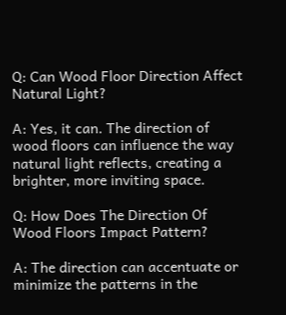Q: Can Wood Floor Direction Affect Natural Light?

A: Yes, it can. The direction of wood floors can influence the way natural light reflects, creating a brighter, more inviting space.

Q: How Does The Direction Of Wood Floors Impact Pattern?

A: The direction can accentuate or minimize the patterns in the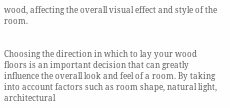wood, affecting the overall visual effect and style of the room.


Choosing the direction in which to lay your wood floors is an important decision that can greatly influence the overall look and feel of a room. By taking into account factors such as room shape, natural light, architectural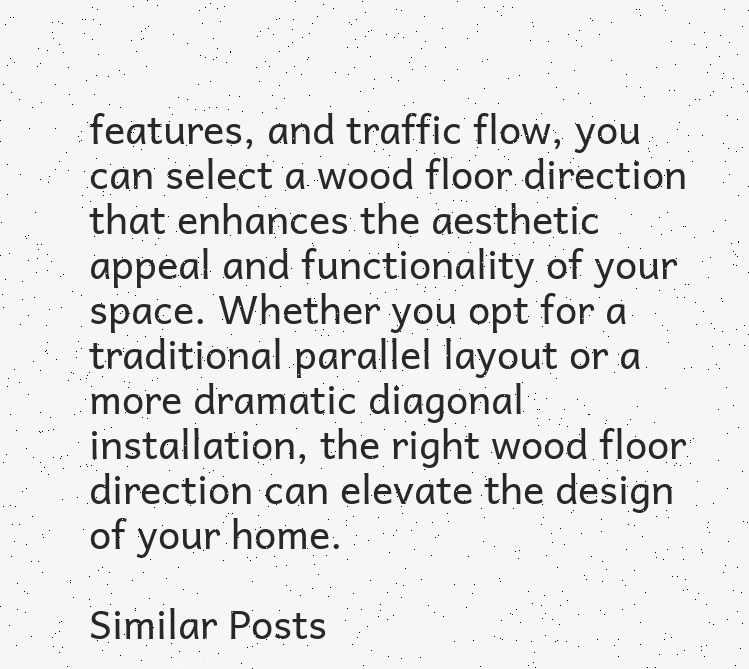features, and traffic flow, you can select a wood floor direction that enhances the aesthetic appeal and functionality of your space. Whether you opt for a traditional parallel layout or a more dramatic diagonal installation, the right wood floor direction can elevate the design of your home.

Similar Posts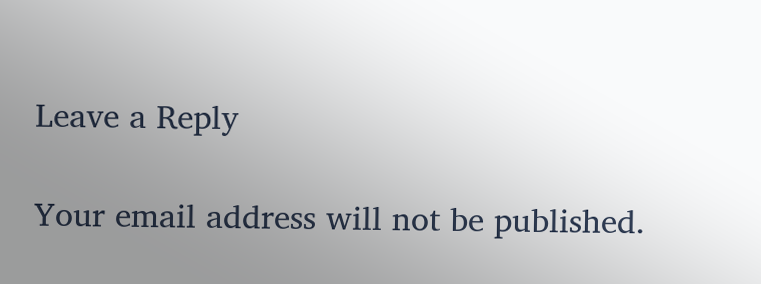Leave a Reply

Your email address will not be published.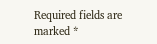Required fields are marked *